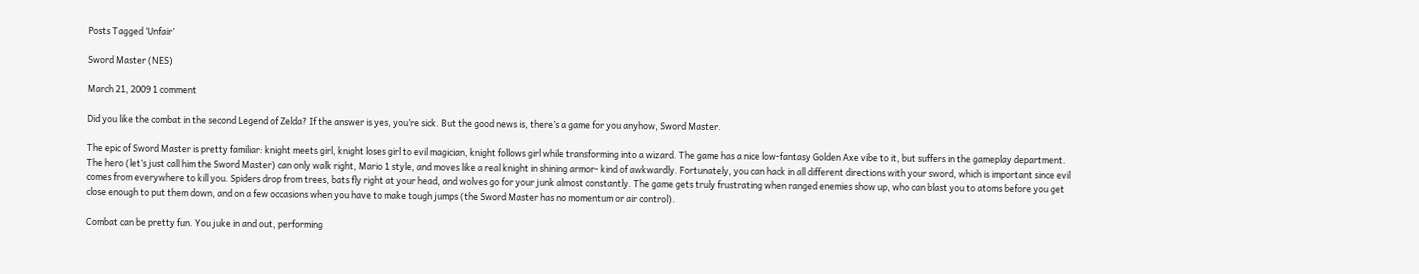Posts Tagged ‘Unfair’

Sword Master (NES)

March 21, 2009 1 comment

Did you like the combat in the second Legend of Zelda? If the answer is yes, you’re sick. But the good news is, there’s a game for you anyhow, Sword Master.

The epic of Sword Master is pretty familiar: knight meets girl, knight loses girl to evil magician, knight follows girl while transforming into a wizard. The game has a nice low-fantasy Golden Axe vibe to it, but suffers in the gameplay department. The hero (let’s just call him the Sword Master) can only walk right, Mario 1 style, and moves like a real knight in shining armor- kind of awkwardly. Fortunately, you can hack in all different directions with your sword, which is important since evil comes from everywhere to kill you. Spiders drop from trees, bats fly right at your head, and wolves go for your junk almost constantly. The game gets truly frustrating when ranged enemies show up, who can blast you to atoms before you get close enough to put them down, and on a few occasions when you have to make tough jumps (the Sword Master has no momentum or air control).

Combat can be pretty fun. You juke in and out, performing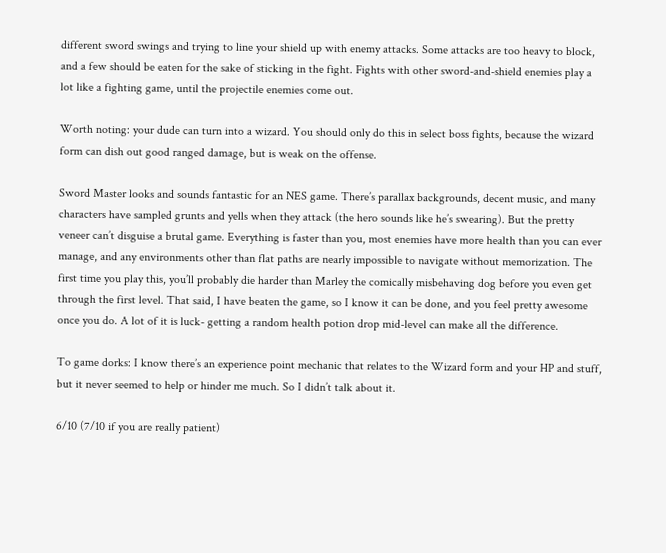different sword swings and trying to line your shield up with enemy attacks. Some attacks are too heavy to block, and a few should be eaten for the sake of sticking in the fight. Fights with other sword-and-shield enemies play a lot like a fighting game, until the projectile enemies come out.

Worth noting: your dude can turn into a wizard. You should only do this in select boss fights, because the wizard form can dish out good ranged damage, but is weak on the offense.

Sword Master looks and sounds fantastic for an NES game. There’s parallax backgrounds, decent music, and many characters have sampled grunts and yells when they attack (the hero sounds like he’s swearing). But the pretty veneer can’t disguise a brutal game. Everything is faster than you, most enemies have more health than you can ever manage, and any environments other than flat paths are nearly impossible to navigate without memorization. The first time you play this, you’ll probably die harder than Marley the comically misbehaving dog before you even get through the first level. That said, I have beaten the game, so I know it can be done, and you feel pretty awesome once you do. A lot of it is luck- getting a random health potion drop mid-level can make all the difference.

To game dorks: I know there’s an experience point mechanic that relates to the Wizard form and your HP and stuff, but it never seemed to help or hinder me much. So I didn’t talk about it.

6/10 (7/10 if you are really patient)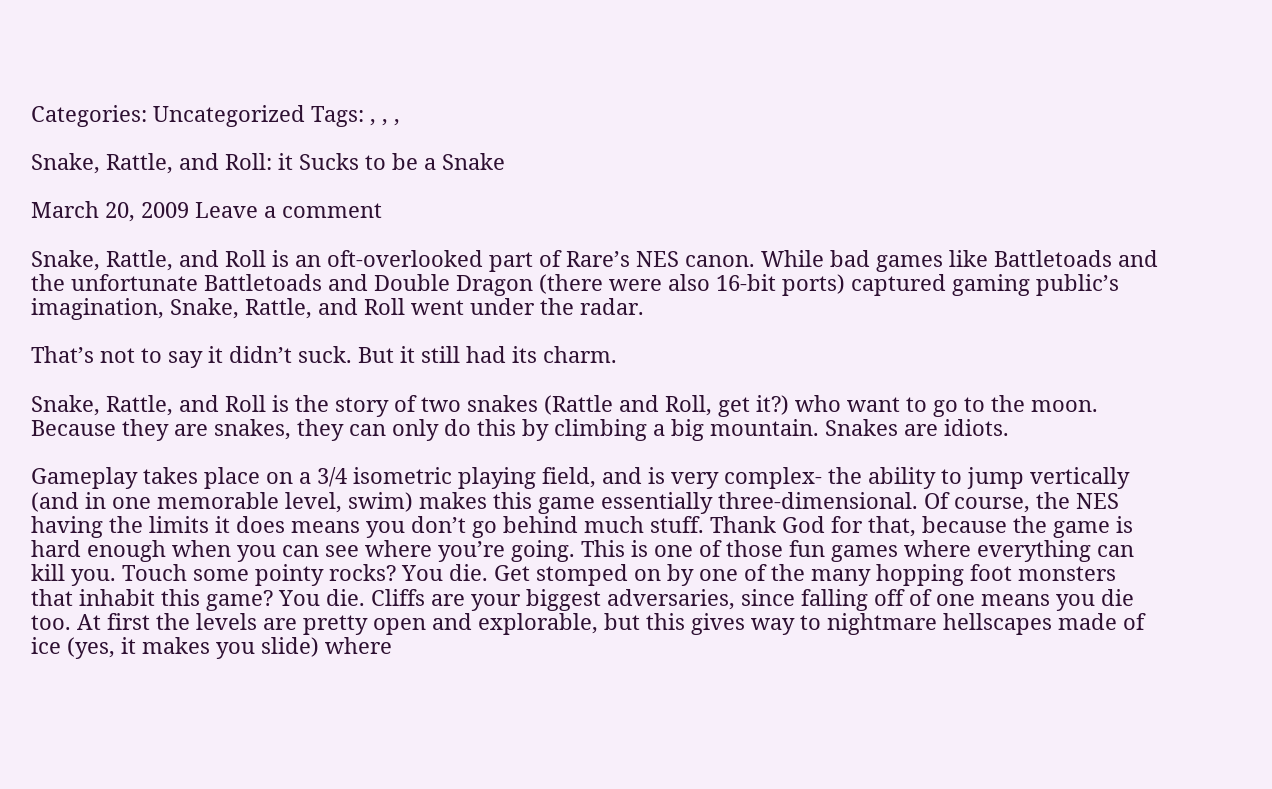Categories: Uncategorized Tags: , , ,

Snake, Rattle, and Roll: it Sucks to be a Snake

March 20, 2009 Leave a comment

Snake, Rattle, and Roll is an oft-overlooked part of Rare’s NES canon. While bad games like Battletoads and the unfortunate Battletoads and Double Dragon (there were also 16-bit ports) captured gaming public’s imagination, Snake, Rattle, and Roll went under the radar.

That’s not to say it didn’t suck. But it still had its charm.

Snake, Rattle, and Roll is the story of two snakes (Rattle and Roll, get it?) who want to go to the moon. Because they are snakes, they can only do this by climbing a big mountain. Snakes are idiots.

Gameplay takes place on a 3/4 isometric playing field, and is very complex- the ability to jump vertically (and in one memorable level, swim) makes this game essentially three-dimensional. Of course, the NES having the limits it does means you don’t go behind much stuff. Thank God for that, because the game is hard enough when you can see where you’re going. This is one of those fun games where everything can kill you. Touch some pointy rocks? You die. Get stomped on by one of the many hopping foot monsters that inhabit this game? You die. Cliffs are your biggest adversaries, since falling off of one means you die too. At first the levels are pretty open and explorable, but this gives way to nightmare hellscapes made of ice (yes, it makes you slide) where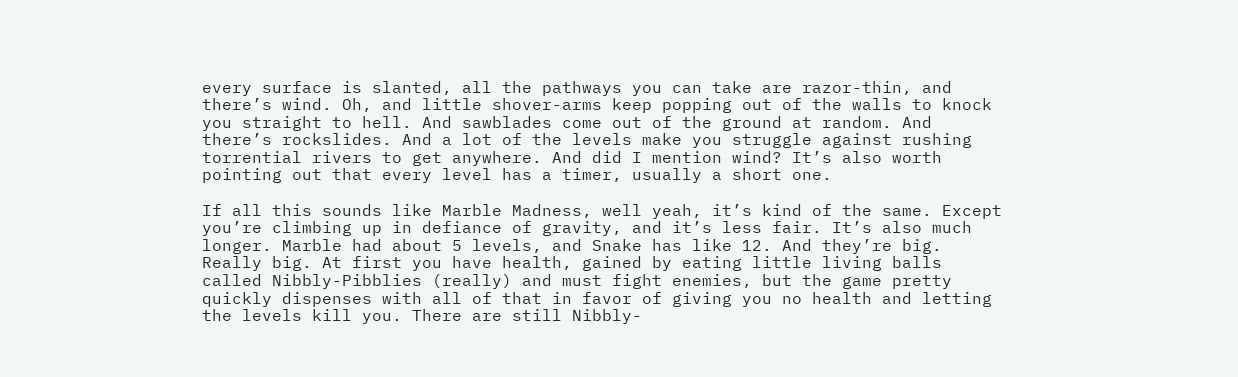every surface is slanted, all the pathways you can take are razor-thin, and there’s wind. Oh, and little shover-arms keep popping out of the walls to knock you straight to hell. And sawblades come out of the ground at random. And there’s rockslides. And a lot of the levels make you struggle against rushing torrential rivers to get anywhere. And did I mention wind? It’s also worth pointing out that every level has a timer, usually a short one.

If all this sounds like Marble Madness, well yeah, it’s kind of the same. Except you’re climbing up in defiance of gravity, and it’s less fair. It’s also much longer. Marble had about 5 levels, and Snake has like 12. And they’re big. Really big. At first you have health, gained by eating little living balls called Nibbly-Pibblies (really) and must fight enemies, but the game pretty quickly dispenses with all of that in favor of giving you no health and letting the levels kill you. There are still Nibbly-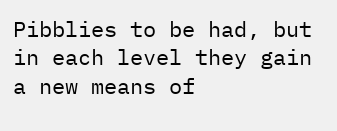Pibblies to be had, but in each level they gain a new means of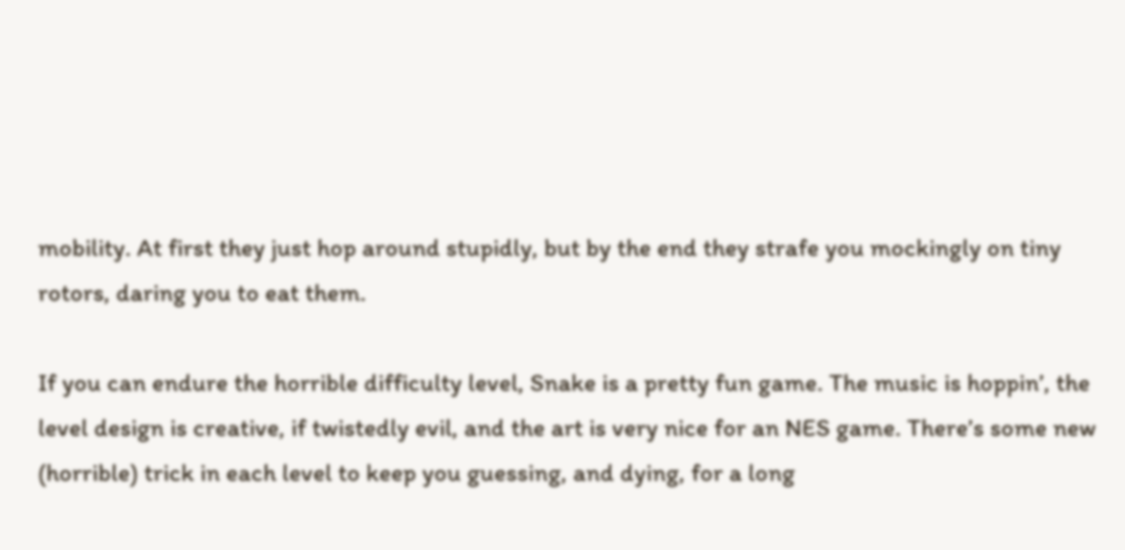mobility. At first they just hop around stupidly, but by the end they strafe you mockingly on tiny rotors, daring you to eat them.

If you can endure the horrible difficulty level, Snake is a pretty fun game. The music is hoppin’, the level design is creative, if twistedly evil, and the art is very nice for an NES game. There’s some new (horrible) trick in each level to keep you guessing, and dying, for a long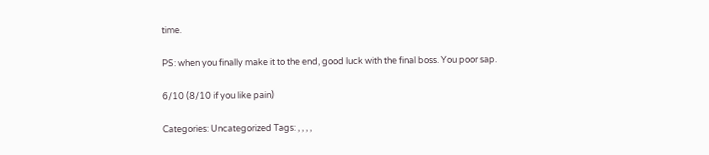time.

PS: when you finally make it to the end, good luck with the final boss. You poor sap.

6/10 (8/10 if you like pain)

Categories: Uncategorized Tags: , , , ,